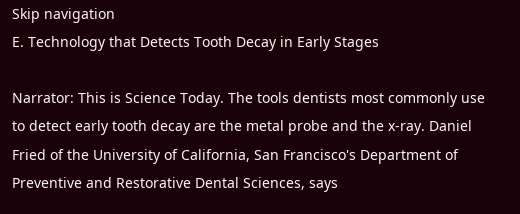Skip navigation
E. Technology that Detects Tooth Decay in Early Stages

Narrator: This is Science Today. The tools dentists most commonly use to detect early tooth decay are the metal probe and the x-ray. Daniel Fried of the University of California, San Francisco's Department of Preventive and Restorative Dental Sciences, says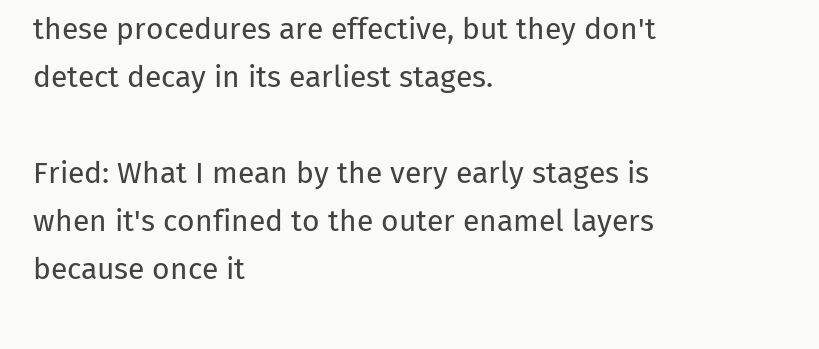these procedures are effective, but they don't detect decay in its earliest stages.

Fried: What I mean by the very early stages is when it's confined to the outer enamel layers because once it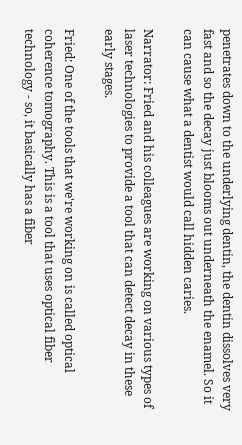penetrates down to the underlying dentin, the dentin dissolves very fast and so the decay just blooms out underneath the enamel. So it can cause what a dentist would call hidden caries.

Narrator: Fried and his colleagues are working on various types of laser technologies to provide a tool that can detect decay in these early stages.

Fried: One of the tools that we're working on is called optical coherence tomography. This is a tool that uses optical fiber technology - so, it basically has a fiber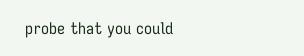probe that you could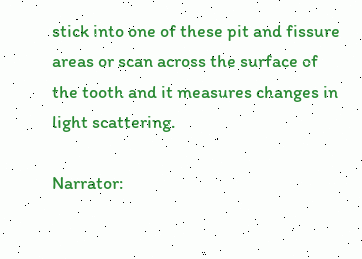stick into one of these pit and fissure areas or scan across the surface of the tooth and it measures changes in light scattering.

Narrator: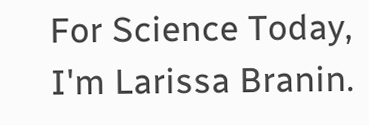For Science Today, I'm Larissa Branin.